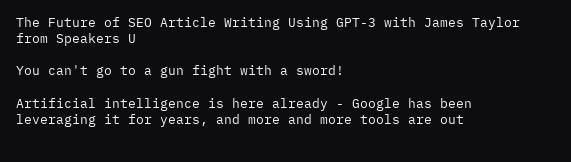The Future of SEO Article Writing Using GPT-3 with James Taylor from Speakers U

You can't go to a gun fight with a sword!

Artificial intelligence is here already - Google has been leveraging it for years, and more and more tools are out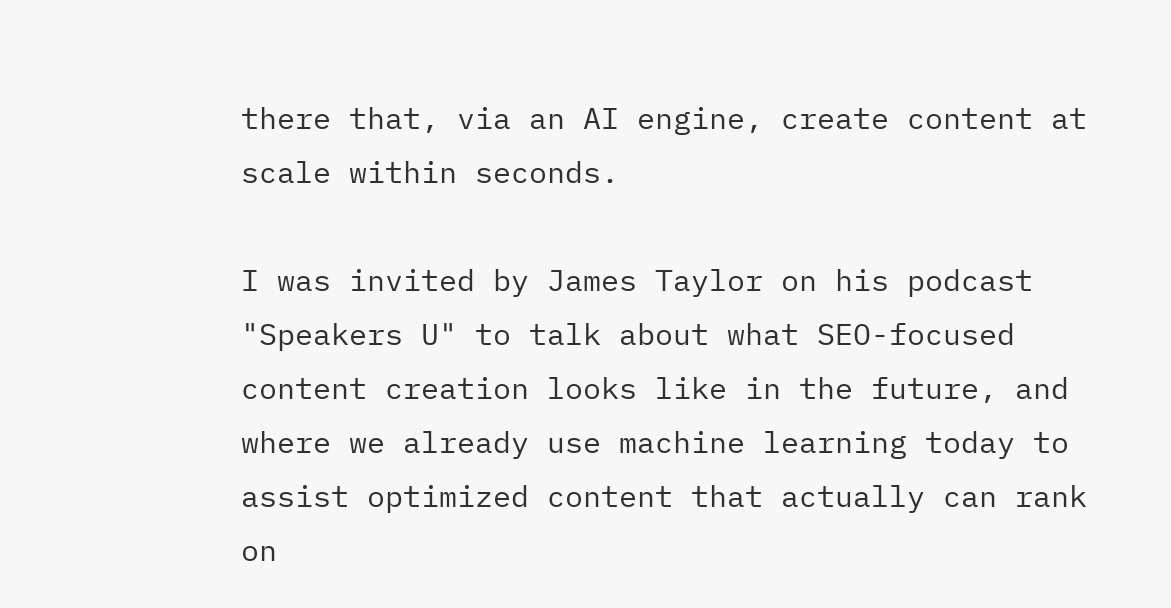there that, via an AI engine, create content at scale within seconds.

I was invited by James Taylor on his podcast "Speakers U" to talk about what SEO-focused content creation looks like in the future, and where we already use machine learning today to assist optimized content that actually can rank on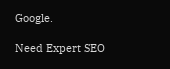Google.

Need Expert SEO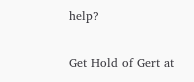help?

Get Hold of Gert at